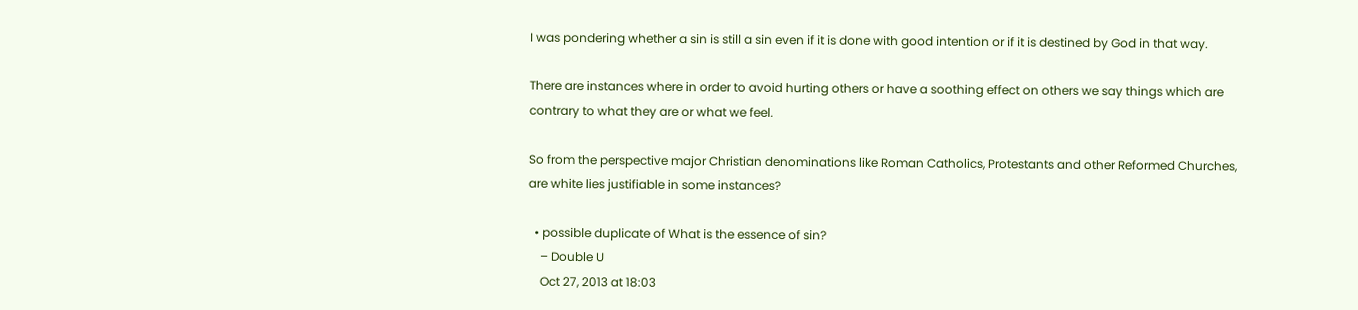I was pondering whether a sin is still a sin even if it is done with good intention or if it is destined by God in that way.

There are instances where in order to avoid hurting others or have a soothing effect on others we say things which are contrary to what they are or what we feel.

So from the perspective major Christian denominations like Roman Catholics, Protestants and other Reformed Churches, are white lies justifiable in some instances?

  • possible duplicate of What is the essence of sin?
    – Double U
    Oct 27, 2013 at 18:03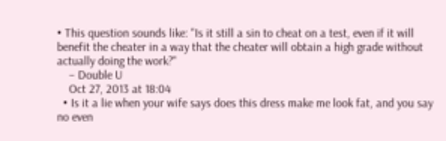• This question sounds like: "Is it still a sin to cheat on a test, even if it will benefit the cheater in a way that the cheater will obtain a high grade without actually doing the work?"
    – Double U
    Oct 27, 2013 at 18:04
  • Is it a lie when your wife says does this dress make me look fat, and you say no even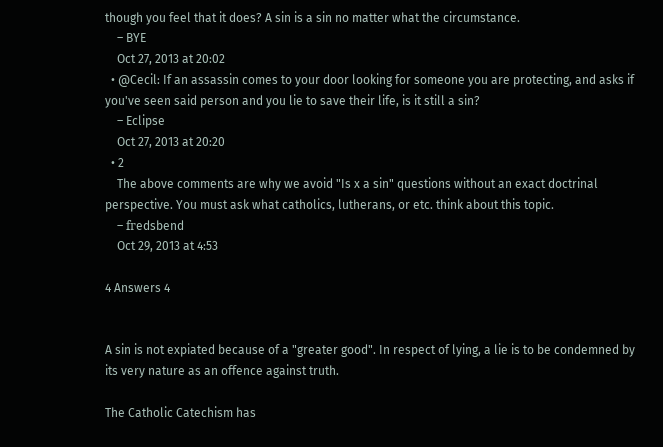though you feel that it does? A sin is a sin no matter what the circumstance.
    – BYE
    Oct 27, 2013 at 20:02
  • @Cecil: If an assassin comes to your door looking for someone you are protecting, and asks if you've seen said person and you lie to save their life, is it still a sin?
    – Eclipse
    Oct 27, 2013 at 20:20
  • 2
    The above comments are why we avoid "Is x a sin" questions without an exact doctrinal perspective. You must ask what catholics, lutherans, or etc. think about this topic.
    – fгedsbend
    Oct 29, 2013 at 4:53

4 Answers 4


A sin is not expiated because of a "greater good". In respect of lying, a lie is to be condemned by its very nature as an offence against truth.

The Catholic Catechism has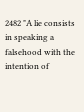2482 "A lie consists in speaking a falsehood with the intention of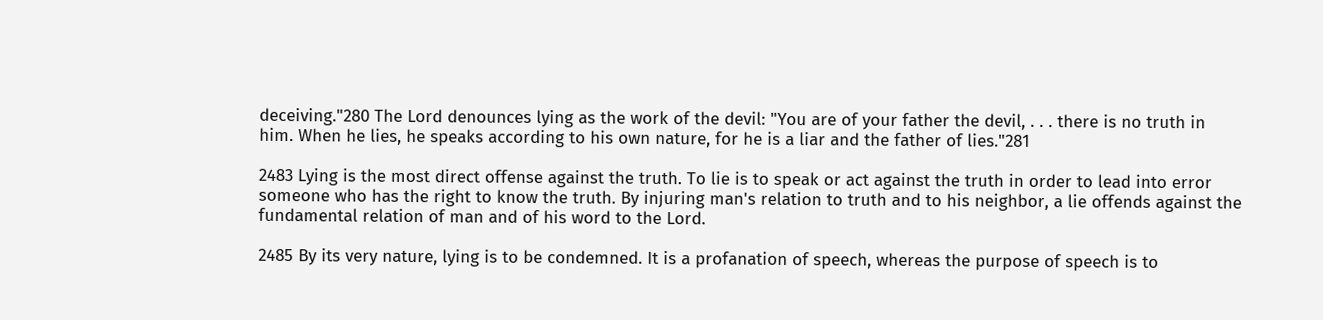deceiving."280 The Lord denounces lying as the work of the devil: "You are of your father the devil, . . . there is no truth in him. When he lies, he speaks according to his own nature, for he is a liar and the father of lies."281

2483 Lying is the most direct offense against the truth. To lie is to speak or act against the truth in order to lead into error someone who has the right to know the truth. By injuring man's relation to truth and to his neighbor, a lie offends against the fundamental relation of man and of his word to the Lord.

2485 By its very nature, lying is to be condemned. It is a profanation of speech, whereas the purpose of speech is to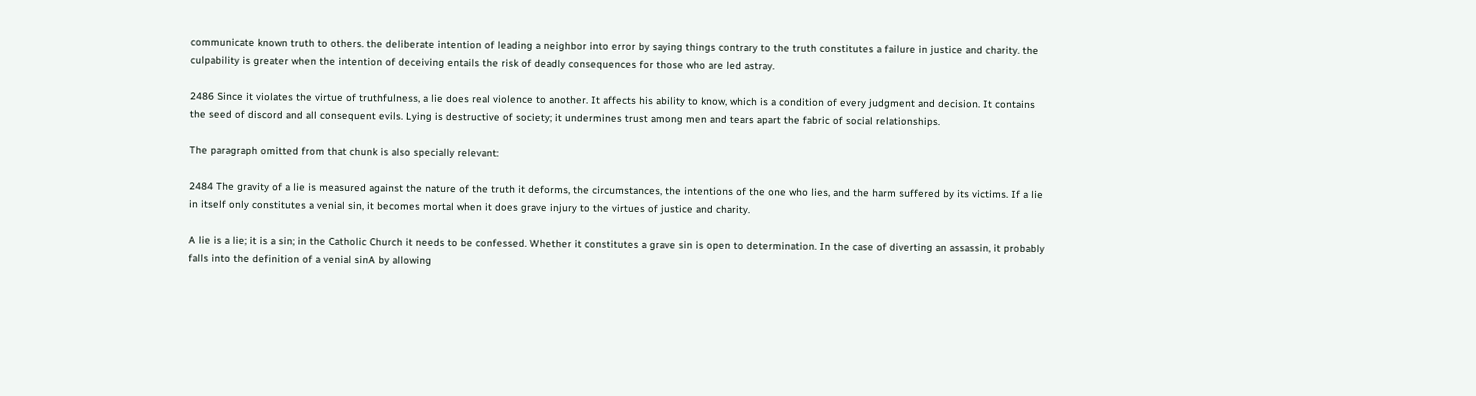communicate known truth to others. the deliberate intention of leading a neighbor into error by saying things contrary to the truth constitutes a failure in justice and charity. the culpability is greater when the intention of deceiving entails the risk of deadly consequences for those who are led astray.

2486 Since it violates the virtue of truthfulness, a lie does real violence to another. It affects his ability to know, which is a condition of every judgment and decision. It contains the seed of discord and all consequent evils. Lying is destructive of society; it undermines trust among men and tears apart the fabric of social relationships.

The paragraph omitted from that chunk is also specially relevant:

2484 The gravity of a lie is measured against the nature of the truth it deforms, the circumstances, the intentions of the one who lies, and the harm suffered by its victims. If a lie in itself only constitutes a venial sin, it becomes mortal when it does grave injury to the virtues of justice and charity.

A lie is a lie; it is a sin; in the Catholic Church it needs to be confessed. Whether it constitutes a grave sin is open to determination. In the case of diverting an assassin, it probably falls into the definition of a venial sinA by allowing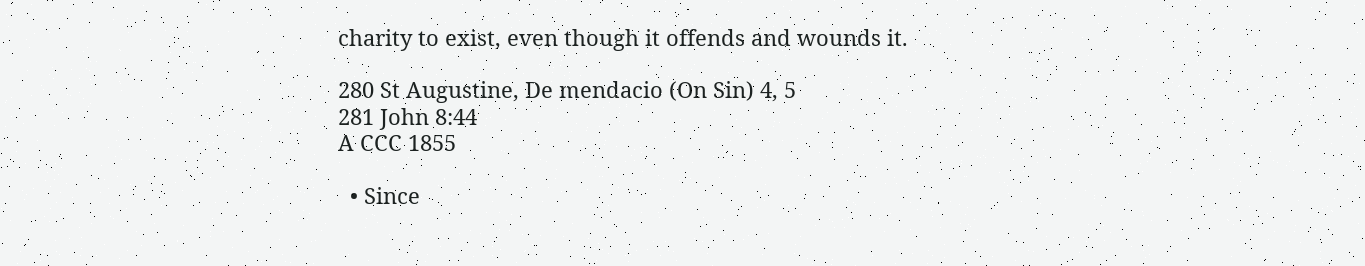charity to exist, even though it offends and wounds it.

280 St Augustine, De mendacio (On Sin) 4, 5
281 John 8:44
A CCC 1855

  • Since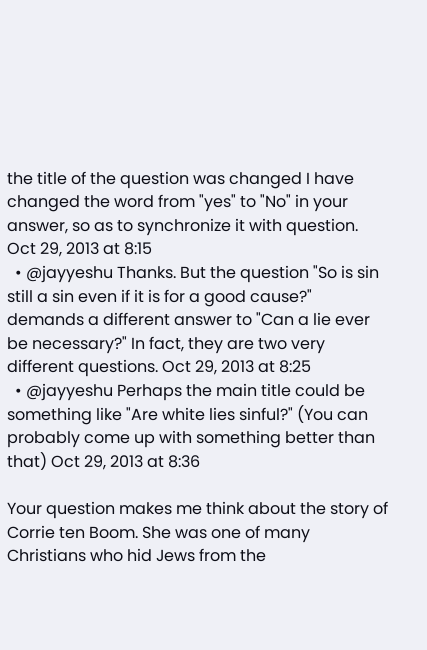the title of the question was changed I have changed the word from "yes" to "No" in your answer, so as to synchronize it with question. Oct 29, 2013 at 8:15
  • @jayyeshu Thanks. But the question "So is sin still a sin even if it is for a good cause?" demands a different answer to "Can a lie ever be necessary?" In fact, they are two very different questions. Oct 29, 2013 at 8:25
  • @jayyeshu Perhaps the main title could be something like "Are white lies sinful?" (You can probably come up with something better than that) Oct 29, 2013 at 8:36

Your question makes me think about the story of Corrie ten Boom. She was one of many Christians who hid Jews from the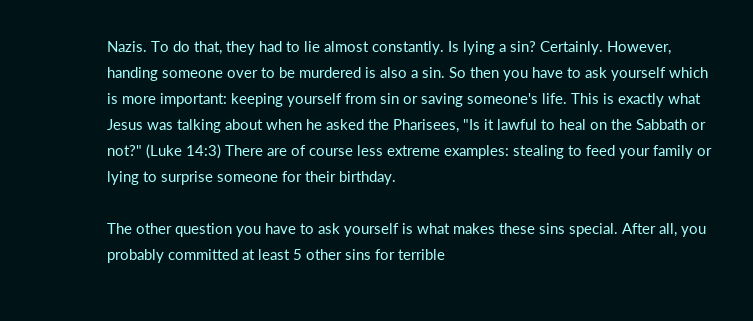Nazis. To do that, they had to lie almost constantly. Is lying a sin? Certainly. However, handing someone over to be murdered is also a sin. So then you have to ask yourself which is more important: keeping yourself from sin or saving someone's life. This is exactly what Jesus was talking about when he asked the Pharisees, "Is it lawful to heal on the Sabbath or not?" (Luke 14:3) There are of course less extreme examples: stealing to feed your family or lying to surprise someone for their birthday.

The other question you have to ask yourself is what makes these sins special. After all, you probably committed at least 5 other sins for terrible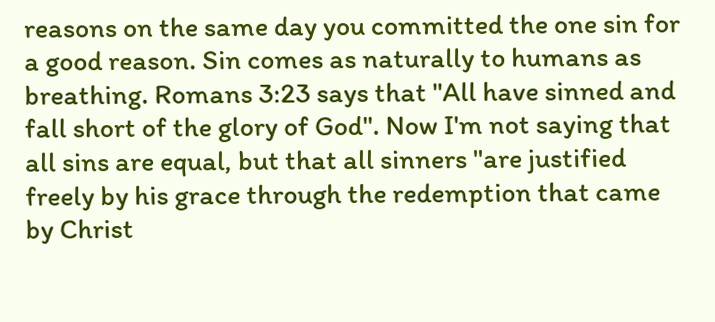reasons on the same day you committed the one sin for a good reason. Sin comes as naturally to humans as breathing. Romans 3:23 says that "All have sinned and fall short of the glory of God". Now I'm not saying that all sins are equal, but that all sinners "are justified freely by his grace through the redemption that came by Christ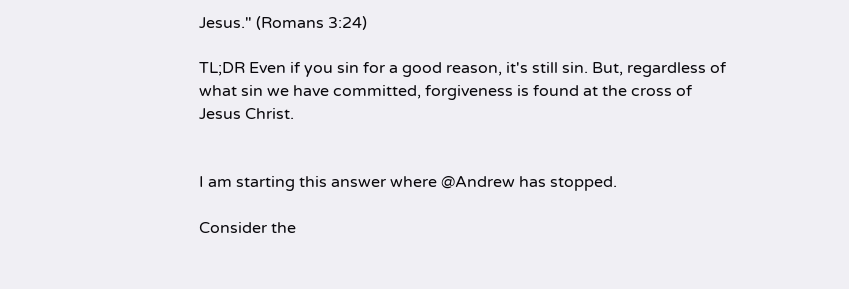Jesus." (Romans 3:24)

TL;DR Even if you sin for a good reason, it's still sin. But, regardless of what sin we have committed, forgiveness is found at the cross of Jesus Christ.


I am starting this answer where @Andrew has stopped.

Consider the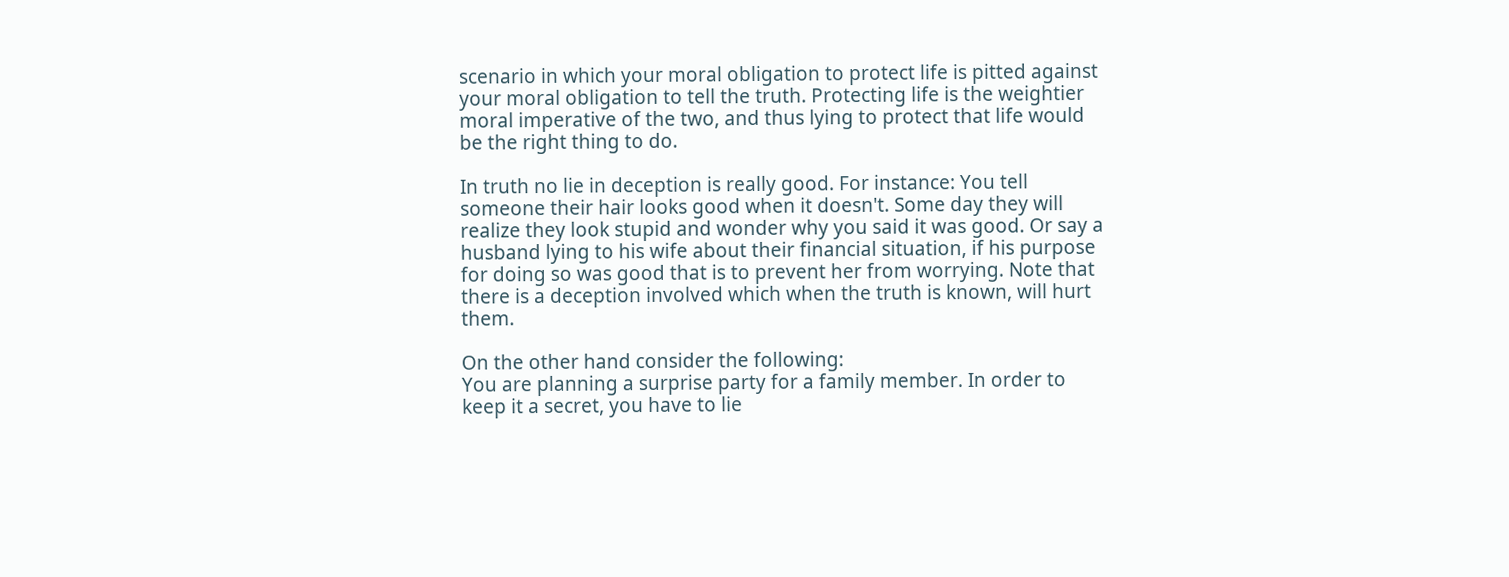scenario in which your moral obligation to protect life is pitted against your moral obligation to tell the truth. Protecting life is the weightier moral imperative of the two, and thus lying to protect that life would be the right thing to do.

In truth no lie in deception is really good. For instance: You tell someone their hair looks good when it doesn't. Some day they will realize they look stupid and wonder why you said it was good. Or say a husband lying to his wife about their financial situation, if his purpose for doing so was good that is to prevent her from worrying. Note that there is a deception involved which when the truth is known, will hurt them.

On the other hand consider the following:
You are planning a surprise party for a family member. In order to keep it a secret, you have to lie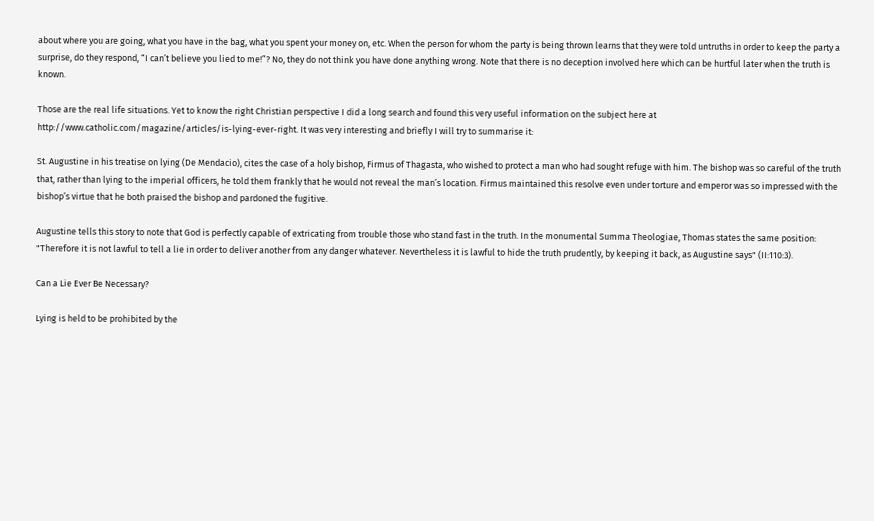about where you are going, what you have in the bag, what you spent your money on, etc. When the person for whom the party is being thrown learns that they were told untruths in order to keep the party a surprise, do they respond, “I can’t believe you lied to me!”? No, they do not think you have done anything wrong. Note that there is no deception involved here which can be hurtful later when the truth is known.

Those are the real life situations. Yet to know the right Christian perspective I did a long search and found this very useful information on the subject here at http://www.catholic.com/magazine/articles/is-lying-ever-right. It was very interesting and briefly I will try to summarise it:

St. Augustine in his treatise on lying (De Mendacio), cites the case of a holy bishop, Firmus of Thagasta, who wished to protect a man who had sought refuge with him. The bishop was so careful of the truth that, rather than lying to the imperial officers, he told them frankly that he would not reveal the man’s location. Firmus maintained this resolve even under torture and emperor was so impressed with the bishop’s virtue that he both praised the bishop and pardoned the fugitive.

Augustine tells this story to note that God is perfectly capable of extricating from trouble those who stand fast in the truth. In the monumental Summa Theologiae, Thomas states the same position: "Therefore it is not lawful to tell a lie in order to deliver another from any danger whatever. Nevertheless it is lawful to hide the truth prudently, by keeping it back, as Augustine says" (II:110:3).

Can a Lie Ever Be Necessary?

Lying is held to be prohibited by the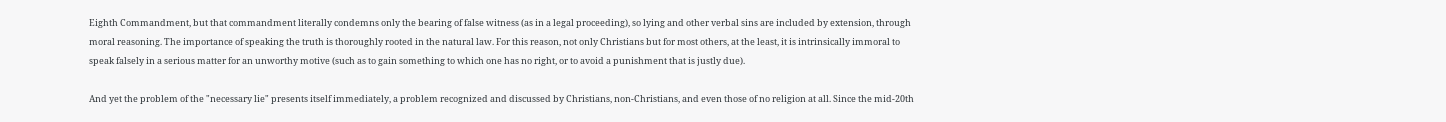Eighth Commandment, but that commandment literally condemns only the bearing of false witness (as in a legal proceeding), so lying and other verbal sins are included by extension, through moral reasoning. The importance of speaking the truth is thoroughly rooted in the natural law. For this reason, not only Christians but for most others, at the least, it is intrinsically immoral to speak falsely in a serious matter for an unworthy motive (such as to gain something to which one has no right, or to avoid a punishment that is justly due).

And yet the problem of the "necessary lie" presents itself immediately, a problem recognized and discussed by Christians, non-Christians, and even those of no religion at all. Since the mid-20th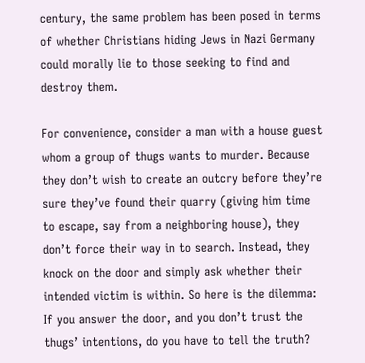century, the same problem has been posed in terms of whether Christians hiding Jews in Nazi Germany could morally lie to those seeking to find and destroy them.

For convenience, consider a man with a house guest whom a group of thugs wants to murder. Because they don’t wish to create an outcry before they’re sure they’ve found their quarry (giving him time to escape, say from a neighboring house), they don’t force their way in to search. Instead, they knock on the door and simply ask whether their intended victim is within. So here is the dilemma: If you answer the door, and you don’t trust the thugs’ intentions, do you have to tell the truth?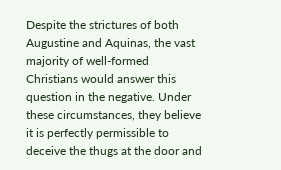Despite the strictures of both Augustine and Aquinas, the vast majority of well-formed Christians would answer this question in the negative. Under these circumstances, they believe it is perfectly permissible to deceive the thugs at the door and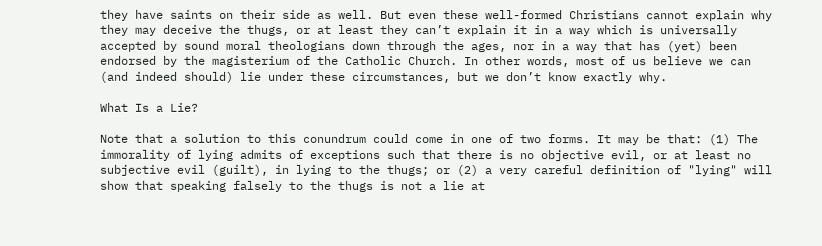they have saints on their side as well. But even these well-formed Christians cannot explain why they may deceive the thugs, or at least they can’t explain it in a way which is universally accepted by sound moral theologians down through the ages, nor in a way that has (yet) been endorsed by the magisterium of the Catholic Church. In other words, most of us believe we can (and indeed should) lie under these circumstances, but we don’t know exactly why.

What Is a Lie?

Note that a solution to this conundrum could come in one of two forms. It may be that: (1) The immorality of lying admits of exceptions such that there is no objective evil, or at least no subjective evil (guilt), in lying to the thugs; or (2) a very careful definition of "lying" will show that speaking falsely to the thugs is not a lie at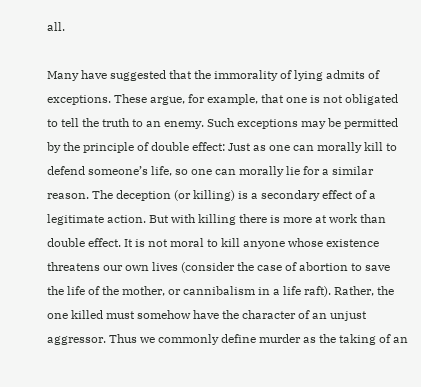all.

Many have suggested that the immorality of lying admits of exceptions. These argue, for example, that one is not obligated to tell the truth to an enemy. Such exceptions may be permitted by the principle of double effect: Just as one can morally kill to defend someone’s life, so one can morally lie for a similar reason. The deception (or killing) is a secondary effect of a legitimate action. But with killing there is more at work than double effect. It is not moral to kill anyone whose existence threatens our own lives (consider the case of abortion to save the life of the mother, or cannibalism in a life raft). Rather, the one killed must somehow have the character of an unjust aggressor. Thus we commonly define murder as the taking of an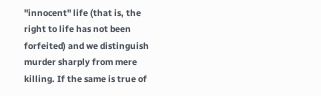"innocent" life (that is, the right to life has not been forfeited) and we distinguish murder sharply from mere killing. If the same is true of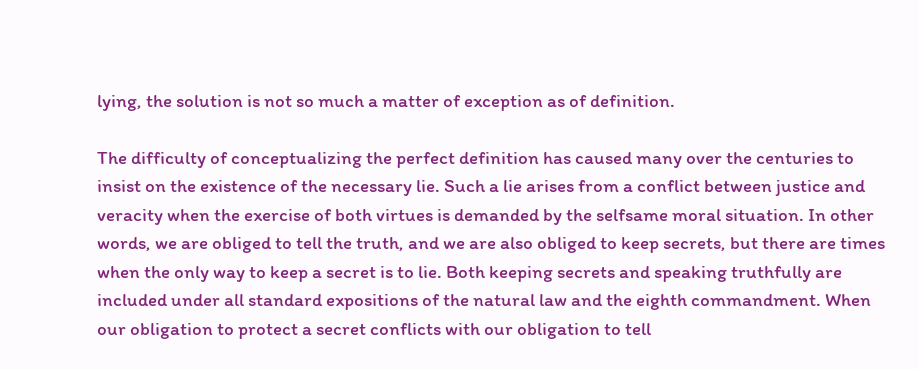lying, the solution is not so much a matter of exception as of definition.

The difficulty of conceptualizing the perfect definition has caused many over the centuries to insist on the existence of the necessary lie. Such a lie arises from a conflict between justice and veracity when the exercise of both virtues is demanded by the selfsame moral situation. In other words, we are obliged to tell the truth, and we are also obliged to keep secrets, but there are times when the only way to keep a secret is to lie. Both keeping secrets and speaking truthfully are included under all standard expositions of the natural law and the eighth commandment. When our obligation to protect a secret conflicts with our obligation to tell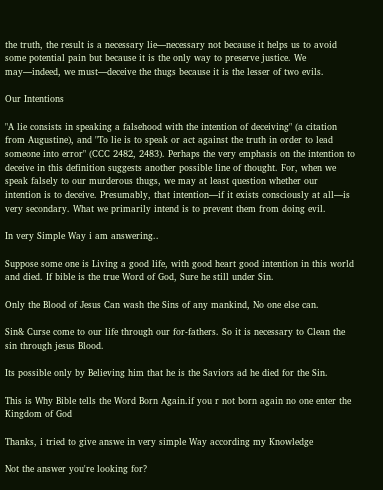the truth, the result is a necessary lie—necessary not because it helps us to avoid some potential pain but because it is the only way to preserve justice. We may—indeed, we must—deceive the thugs because it is the lesser of two evils.

Our Intentions

"A lie consists in speaking a falsehood with the intention of deceiving" (a citation from Augustine), and "To lie is to speak or act against the truth in order to lead someone into error" (CCC 2482, 2483). Perhaps the very emphasis on the intention to deceive in this definition suggests another possible line of thought. For, when we speak falsely to our murderous thugs, we may at least question whether our intention is to deceive. Presumably, that intention—if it exists consciously at all—is very secondary. What we primarily intend is to prevent them from doing evil.

In very Simple Way i am answering..

Suppose some one is Living a good life, with good heart good intention in this world and died. If bible is the true Word of God, Sure he still under Sin.

Only the Blood of Jesus Can wash the Sins of any mankind, No one else can.

Sin& Curse come to our life through our for-fathers. So it is necessary to Clean the sin through jesus Blood.

Its possible only by Believing him that he is the Saviors ad he died for the Sin.

This is Why Bible tells the Word Born Again.if you r not born again no one enter the Kingdom of God

Thanks, i tried to give answe in very simple Way according my Knowledge

Not the answer you're looking for?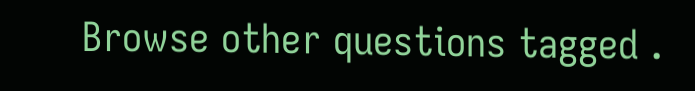Browse other questions tagged .